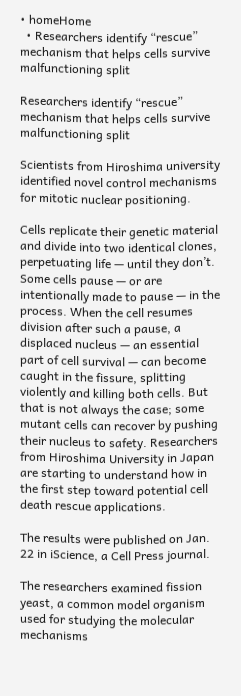• homeHome
  • Researchers identify “rescue” mechanism that helps cells survive malfunctioning split

Researchers identify “rescue” mechanism that helps cells survive malfunctioning split

Scientists from Hiroshima university identified novel control mechanisms for mitotic nuclear positioning.

Cells replicate their genetic material and divide into two identical clones, perpetuating life — until they don’t. Some cells pause — or are intentionally made to pause — in the process. When the cell resumes division after such a pause, a displaced nucleus — an essential part of cell survival — can become caught in the fissure, splitting violently and killing both cells. But that is not always the case; some mutant cells can recover by pushing their nucleus to safety. Researchers from Hiroshima University in Japan are starting to understand how in the first step toward potential cell death rescue applications.

The results were published on Jan. 22 in iScience, a Cell Press journal.

The researchers examined fission yeast, a common model organism used for studying the molecular mechanisms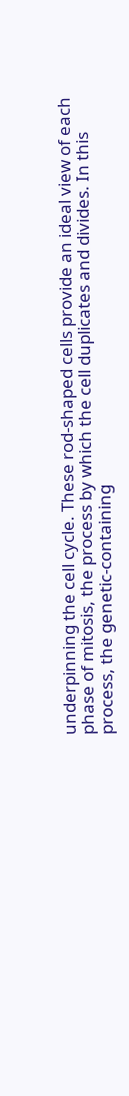underpinning the cell cycle. These rod-shaped cells provide an ideal view of each phase of mitosis, the process by which the cell duplicates and divides. In this process, the genetic-containing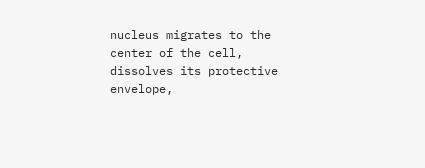nucleus migrates to the center of the cell, dissolves its protective envelope,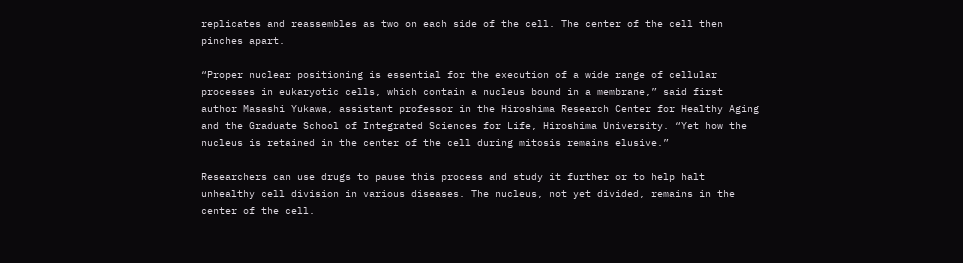replicates and reassembles as two on each side of the cell. The center of the cell then pinches apart.

“Proper nuclear positioning is essential for the execution of a wide range of cellular processes in eukaryotic cells, which contain a nucleus bound in a membrane,” said first author Masashi Yukawa, assistant professor in the Hiroshima Research Center for Healthy Aging and the Graduate School of Integrated Sciences for Life, Hiroshima University. “Yet how the nucleus is retained in the center of the cell during mitosis remains elusive.”

Researchers can use drugs to pause this process and study it further or to help halt unhealthy cell division in various diseases. The nucleus, not yet divided, remains in the center of the cell.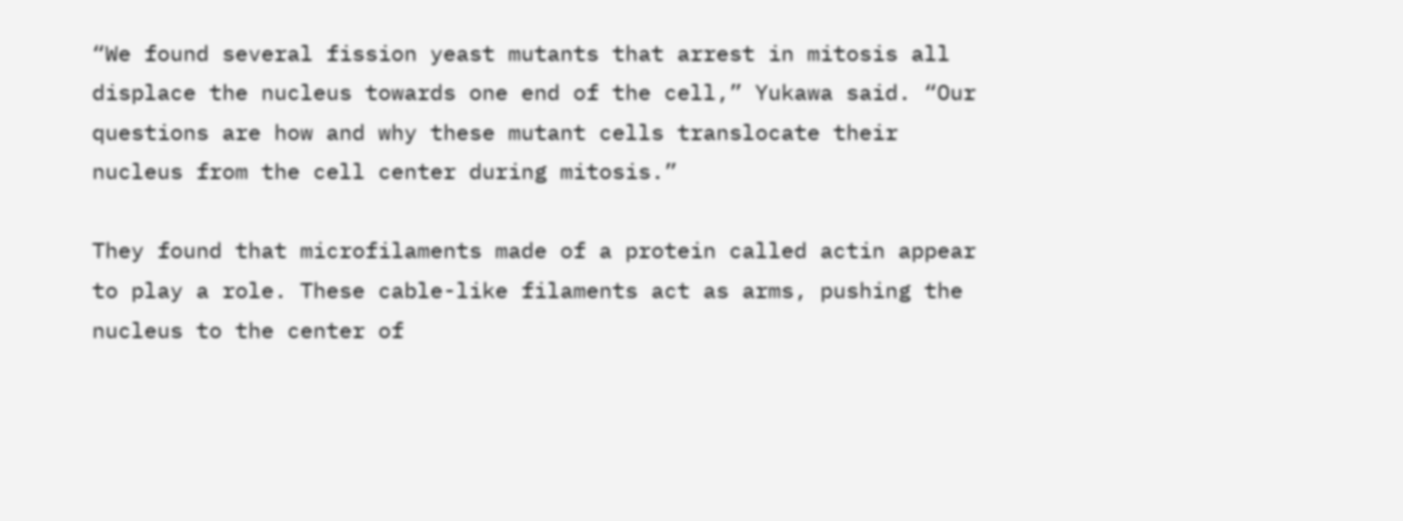“We found several fission yeast mutants that arrest in mitosis all displace the nucleus towards one end of the cell,” Yukawa said. “Our questions are how and why these mutant cells translocate their nucleus from the cell center during mitosis.”

They found that microfilaments made of a protein called actin appear to play a role. These cable-like filaments act as arms, pushing the nucleus to the center of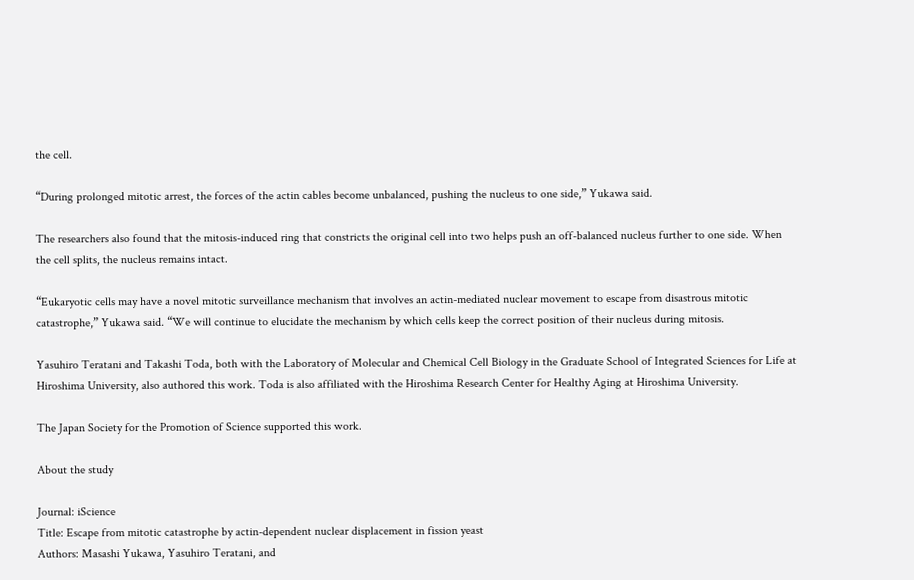the cell.

“During prolonged mitotic arrest, the forces of the actin cables become unbalanced, pushing the nucleus to one side,” Yukawa said.

The researchers also found that the mitosis-induced ring that constricts the original cell into two helps push an off-balanced nucleus further to one side. When the cell splits, the nucleus remains intact.

“Eukaryotic cells may have a novel mitotic surveillance mechanism that involves an actin-mediated nuclear movement to escape from disastrous mitotic catastrophe,” Yukawa said. “We will continue to elucidate the mechanism by which cells keep the correct position of their nucleus during mitosis.

Yasuhiro Teratani and Takashi Toda, both with the Laboratory of Molecular and Chemical Cell Biology in the Graduate School of Integrated Sciences for Life at Hiroshima University, also authored this work. Toda is also affiliated with the Hiroshima Research Center for Healthy Aging at Hiroshima University.

The Japan Society for the Promotion of Science supported this work.

About the study

Journal: iScience
Title: Escape from mitotic catastrophe by actin-dependent nuclear displacement in fission yeast
Authors: Masashi Yukawa, Yasuhiro Teratani, and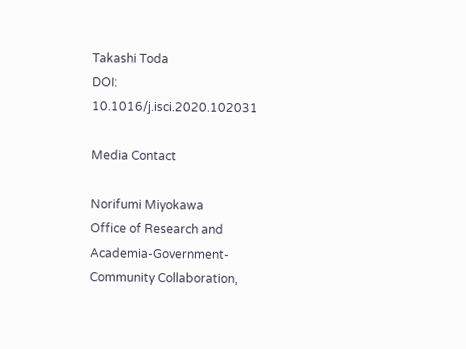Takashi Toda
DOI: 10.1016/j.isci.2020.102031

Media Contact

Norifumi Miyokawa
Office of Research and Academia-Government-Community Collaboration,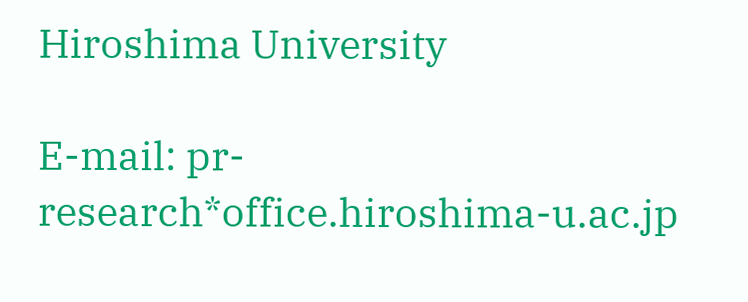Hiroshima University

E-mail: pr-research*office.hiroshima-u.ac.jp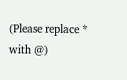(Please replace * with @)